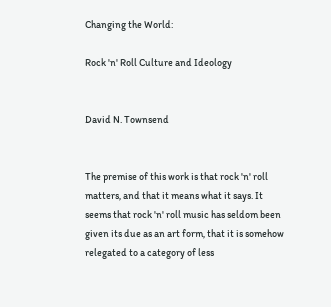Changing the World:

Rock 'n' Roll Culture and Ideology


David N. Townsend


The premise of this work is that rock 'n' roll matters, and that it means what it says. It seems that rock 'n' roll music has seldom been given its due as an art form, that it is somehow relegated to a category of less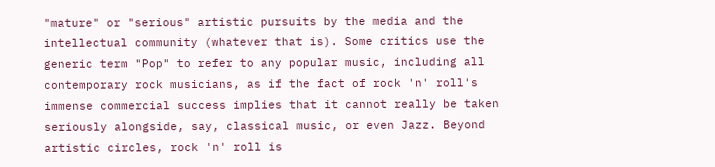"mature" or "serious" artistic pursuits by the media and the intellectual community (whatever that is). Some critics use the generic term "Pop" to refer to any popular music, including all contemporary rock musicians, as if the fact of rock 'n' roll's immense commercial success implies that it cannot really be taken seriously alongside, say, classical music, or even Jazz. Beyond artistic circles, rock 'n' roll is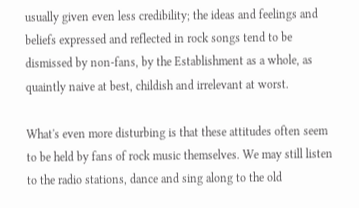usually given even less credibility; the ideas and feelings and beliefs expressed and reflected in rock songs tend to be dismissed by non-fans, by the Establishment as a whole, as quaintly naive at best, childish and irrelevant at worst.

What's even more disturbing is that these attitudes often seem to be held by fans of rock music themselves. We may still listen to the radio stations, dance and sing along to the old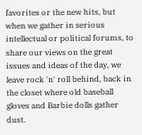favorites or the new hits, but when we gather in serious intellectual or political forums, to share our views on the great issues and ideas of the day, we leave rock 'n' roll behind, back in the closet where old baseball gloves and Barbie dolls gather dust.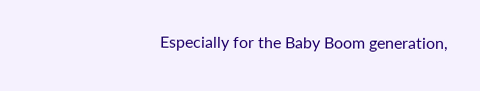Especially for the Baby Boom generation,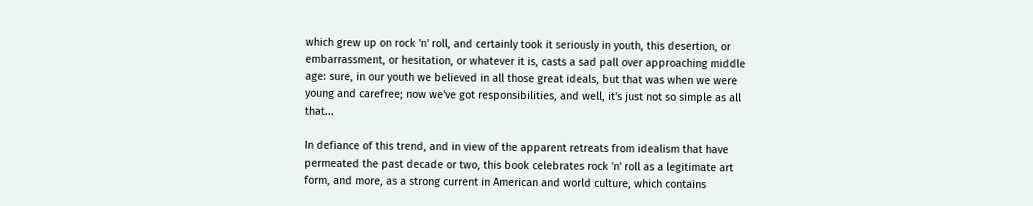which grew up on rock 'n' roll, and certainly took it seriously in youth, this desertion, or embarrassment, or hesitation, or whatever it is, casts a sad pall over approaching middle age: sure, in our youth we believed in all those great ideals, but that was when we were young and carefree; now we've got responsibilities, and well, it's just not so simple as all that...

In defiance of this trend, and in view of the apparent retreats from idealism that have permeated the past decade or two, this book celebrates rock 'n' roll as a legitimate art form, and more, as a strong current in American and world culture, which contains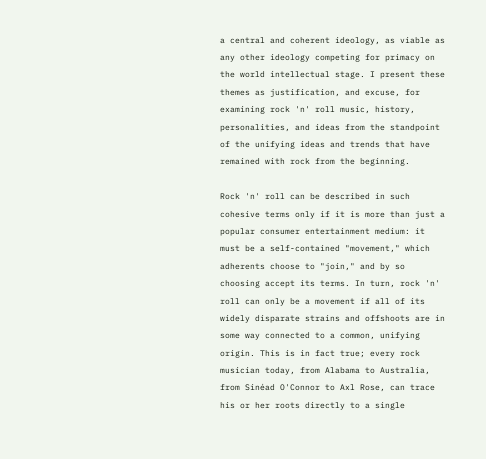a central and coherent ideology, as viable as any other ideology competing for primacy on the world intellectual stage. I present these themes as justification, and excuse, for examining rock 'n' roll music, history, personalities, and ideas from the standpoint of the unifying ideas and trends that have remained with rock from the beginning.

Rock 'n' roll can be described in such cohesive terms only if it is more than just a popular consumer entertainment medium: it must be a self-contained "movement," which adherents choose to "join," and by so choosing accept its terms. In turn, rock 'n' roll can only be a movement if all of its widely disparate strains and offshoots are in some way connected to a common, unifying origin. This is in fact true; every rock musician today, from Alabama to Australia, from Sinéad O'Connor to Axl Rose, can trace his or her roots directly to a single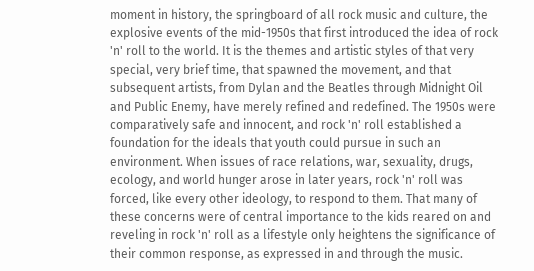moment in history, the springboard of all rock music and culture, the explosive events of the mid-1950s that first introduced the idea of rock 'n' roll to the world. It is the themes and artistic styles of that very special, very brief time, that spawned the movement, and that subsequent artists, from Dylan and the Beatles through Midnight Oil and Public Enemy, have merely refined and redefined. The 1950s were comparatively safe and innocent, and rock 'n' roll established a foundation for the ideals that youth could pursue in such an environment. When issues of race relations, war, sexuality, drugs, ecology, and world hunger arose in later years, rock 'n' roll was forced, like every other ideology, to respond to them. That many of these concerns were of central importance to the kids reared on and reveling in rock 'n' roll as a lifestyle only heightens the significance of their common response, as expressed in and through the music.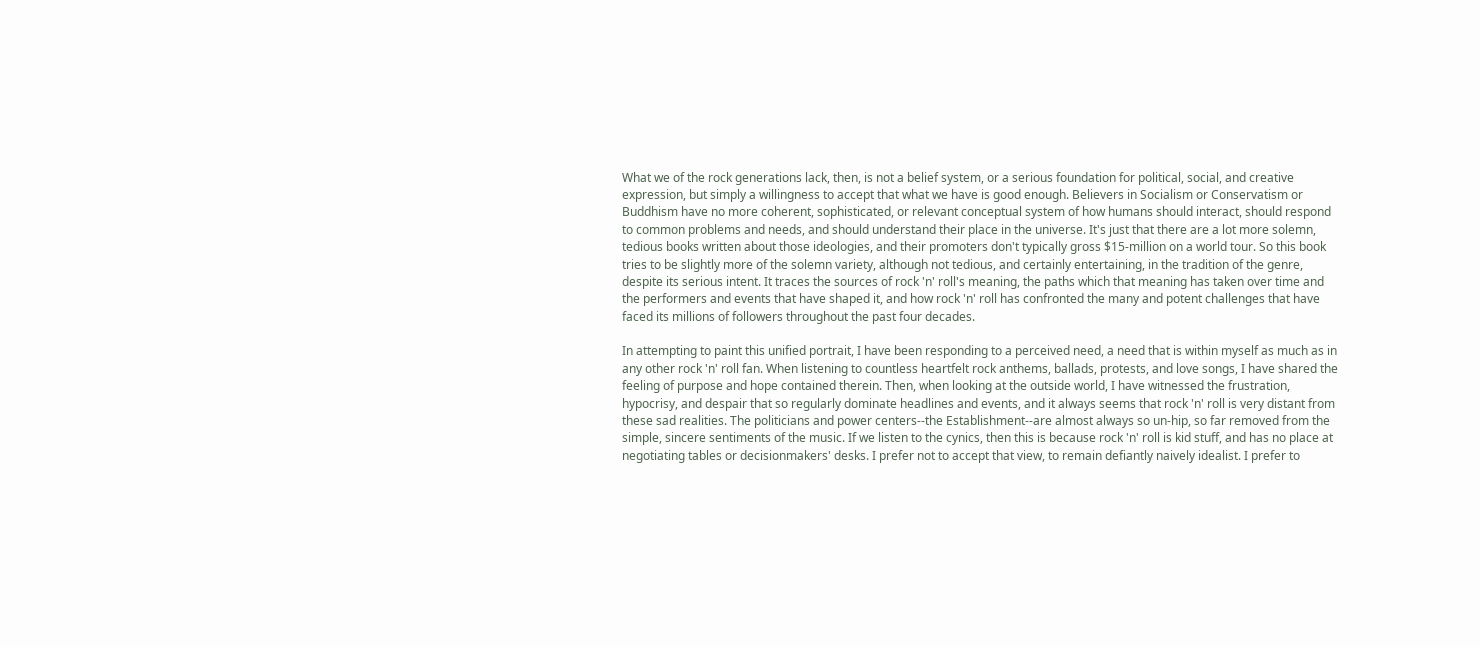What we of the rock generations lack, then, is not a belief system, or a serious foundation for political, social, and creative expression, but simply a willingness to accept that what we have is good enough. Believers in Socialism or Conservatism or Buddhism have no more coherent, sophisticated, or relevant conceptual system of how humans should interact, should respond to common problems and needs, and should understand their place in the universe. It's just that there are a lot more solemn, tedious books written about those ideologies, and their promoters don't typically gross $15-million on a world tour. So this book tries to be slightly more of the solemn variety, although not tedious, and certainly entertaining, in the tradition of the genre, despite its serious intent. It traces the sources of rock 'n' roll's meaning, the paths which that meaning has taken over time and the performers and events that have shaped it, and how rock 'n' roll has confronted the many and potent challenges that have faced its millions of followers throughout the past four decades.

In attempting to paint this unified portrait, I have been responding to a perceived need, a need that is within myself as much as in any other rock 'n' roll fan. When listening to countless heartfelt rock anthems, ballads, protests, and love songs, I have shared the feeling of purpose and hope contained therein. Then, when looking at the outside world, I have witnessed the frustration, hypocrisy, and despair that so regularly dominate headlines and events, and it always seems that rock 'n' roll is very distant from these sad realities. The politicians and power centers--the Establishment--are almost always so un-hip, so far removed from the simple, sincere sentiments of the music. If we listen to the cynics, then this is because rock 'n' roll is kid stuff, and has no place at negotiating tables or decisionmakers' desks. I prefer not to accept that view, to remain defiantly naively idealist. I prefer to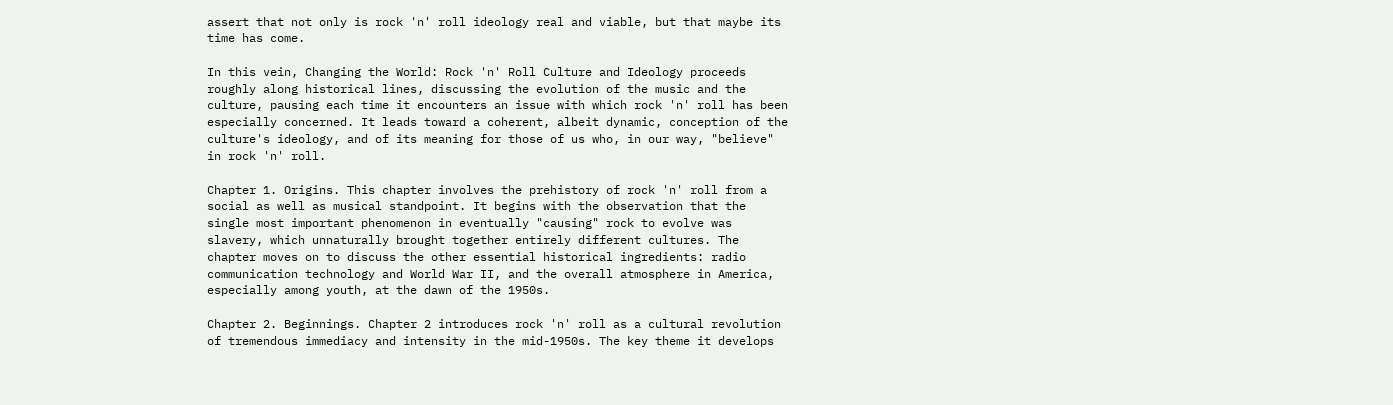assert that not only is rock 'n' roll ideology real and viable, but that maybe its time has come.

In this vein, Changing the World: Rock 'n' Roll Culture and Ideology proceeds roughly along historical lines, discussing the evolution of the music and the culture, pausing each time it encounters an issue with which rock 'n' roll has been especially concerned. It leads toward a coherent, albeit dynamic, conception of the culture's ideology, and of its meaning for those of us who, in our way, "believe" in rock 'n' roll.

Chapter 1. Origins. This chapter involves the prehistory of rock 'n' roll from a social as well as musical standpoint. It begins with the observation that the single most important phenomenon in eventually "causing" rock to evolve was slavery, which unnaturally brought together entirely different cultures. The chapter moves on to discuss the other essential historical ingredients: radio communication technology and World War II, and the overall atmosphere in America, especially among youth, at the dawn of the 1950s.

Chapter 2. Beginnings. Chapter 2 introduces rock 'n' roll as a cultural revolution of tremendous immediacy and intensity in the mid-1950s. The key theme it develops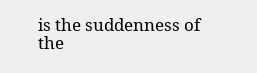is the suddenness of the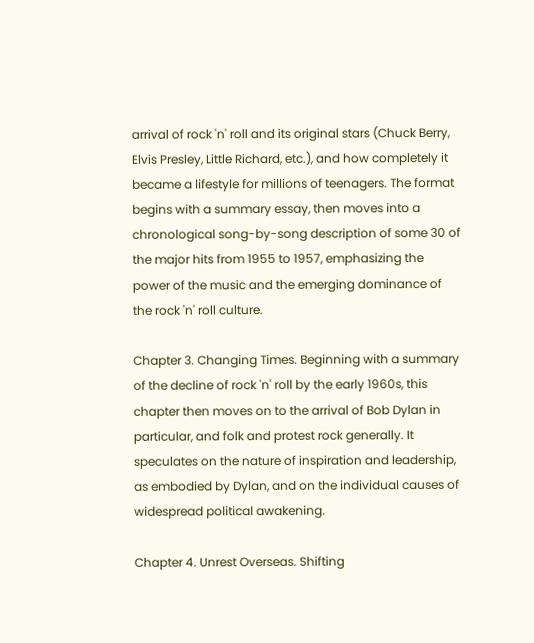arrival of rock 'n' roll and its original stars (Chuck Berry, Elvis Presley, Little Richard, etc.), and how completely it became a lifestyle for millions of teenagers. The format begins with a summary essay, then moves into a chronological song-by-song description of some 30 of the major hits from 1955 to 1957, emphasizing the power of the music and the emerging dominance of the rock 'n' roll culture.

Chapter 3. Changing Times. Beginning with a summary of the decline of rock 'n' roll by the early 1960s, this chapter then moves on to the arrival of Bob Dylan in particular, and folk and protest rock generally. It speculates on the nature of inspiration and leadership, as embodied by Dylan, and on the individual causes of widespread political awakening.

Chapter 4. Unrest Overseas. Shifting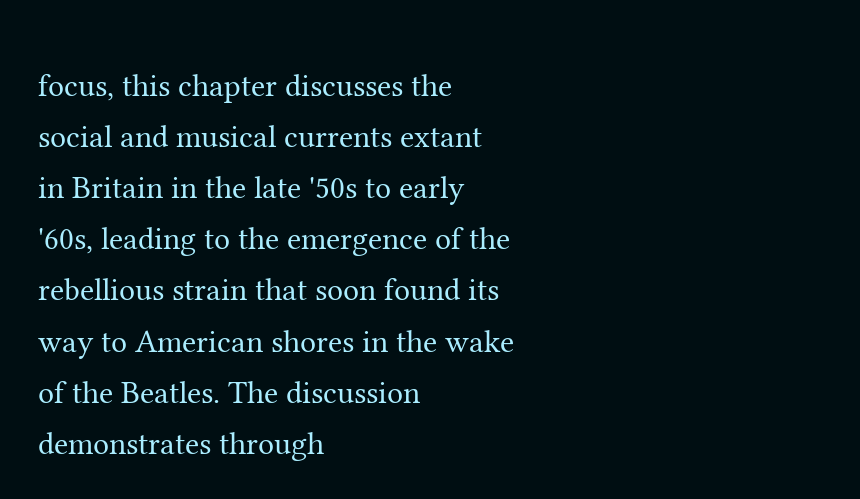focus, this chapter discusses the social and musical currents extant in Britain in the late '50s to early '60s, leading to the emergence of the rebellious strain that soon found its way to American shores in the wake of the Beatles. The discussion demonstrates through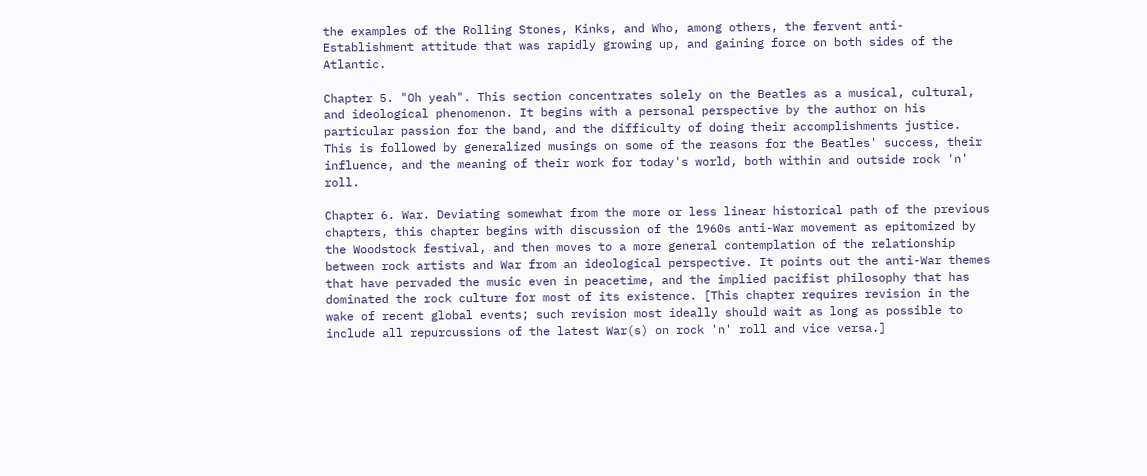the examples of the Rolling Stones, Kinks, and Who, among others, the fervent anti-Establishment attitude that was rapidly growing up, and gaining force on both sides of the Atlantic.

Chapter 5. "Oh yeah". This section concentrates solely on the Beatles as a musical, cultural, and ideological phenomenon. It begins with a personal perspective by the author on his particular passion for the band, and the difficulty of doing their accomplishments justice. This is followed by generalized musings on some of the reasons for the Beatles' success, their influence, and the meaning of their work for today's world, both within and outside rock 'n' roll.

Chapter 6. War. Deviating somewhat from the more or less linear historical path of the previous chapters, this chapter begins with discussion of the 1960s anti-War movement as epitomized by the Woodstock festival, and then moves to a more general contemplation of the relationship between rock artists and War from an ideological perspective. It points out the anti-War themes that have pervaded the music even in peacetime, and the implied pacifist philosophy that has dominated the rock culture for most of its existence. [This chapter requires revision in the wake of recent global events; such revision most ideally should wait as long as possible to include all repurcussions of the latest War(s) on rock 'n' roll and vice versa.]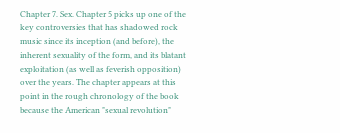Chapter 7. Sex. Chapter 5 picks up one of the key controversies that has shadowed rock music since its inception (and before), the inherent sexuality of the form, and its blatant exploitation (as well as feverish opposition) over the years. The chapter appears at this point in the rough chronology of the book because the American "sexual revolution"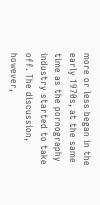more or less began in the early 1970s, at the same time as the pornography industry started to take off. The discussion, however,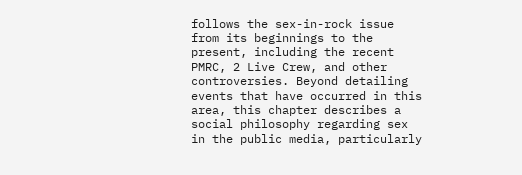follows the sex-in-rock issue from its beginnings to the present, including the recent PMRC, 2 Live Crew, and other controversies. Beyond detailing events that have occurred in this area, this chapter describes a social philosophy regarding sex in the public media, particularly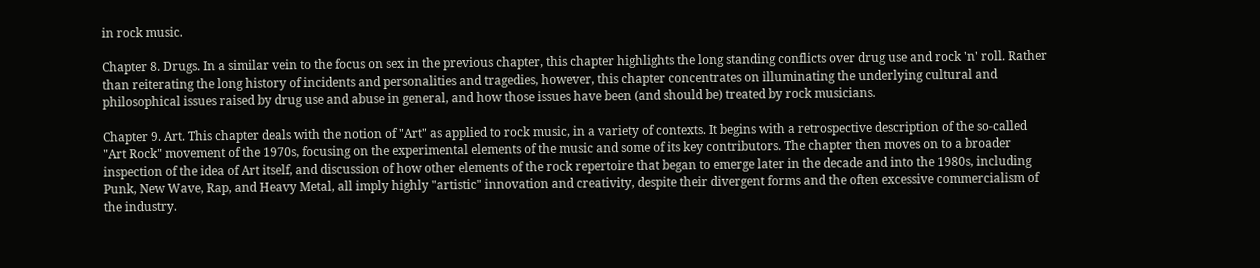in rock music.

Chapter 8. Drugs. In a similar vein to the focus on sex in the previous chapter, this chapter highlights the long standing conflicts over drug use and rock 'n' roll. Rather than reiterating the long history of incidents and personalities and tragedies, however, this chapter concentrates on illuminating the underlying cultural and philosophical issues raised by drug use and abuse in general, and how those issues have been (and should be) treated by rock musicians.

Chapter 9. Art. This chapter deals with the notion of "Art" as applied to rock music, in a variety of contexts. It begins with a retrospective description of the so-called "Art Rock" movement of the 1970s, focusing on the experimental elements of the music and some of its key contributors. The chapter then moves on to a broader inspection of the idea of Art itself, and discussion of how other elements of the rock repertoire that began to emerge later in the decade and into the 1980s, including Punk, New Wave, Rap, and Heavy Metal, all imply highly "artistic" innovation and creativity, despite their divergent forms and the often excessive commercialism of the industry.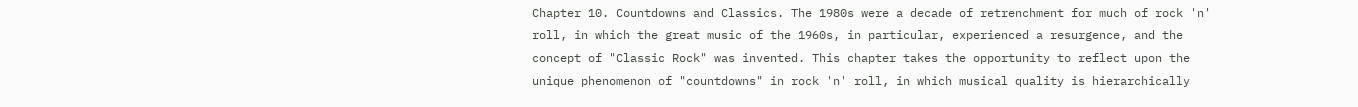Chapter 10. Countdowns and Classics. The 1980s were a decade of retrenchment for much of rock 'n' roll, in which the great music of the 1960s, in particular, experienced a resurgence, and the concept of "Classic Rock" was invented. This chapter takes the opportunity to reflect upon the unique phenomenon of "countdowns" in rock 'n' roll, in which musical quality is hierarchically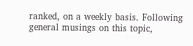ranked, on a weekly basis. Following general musings on this topic,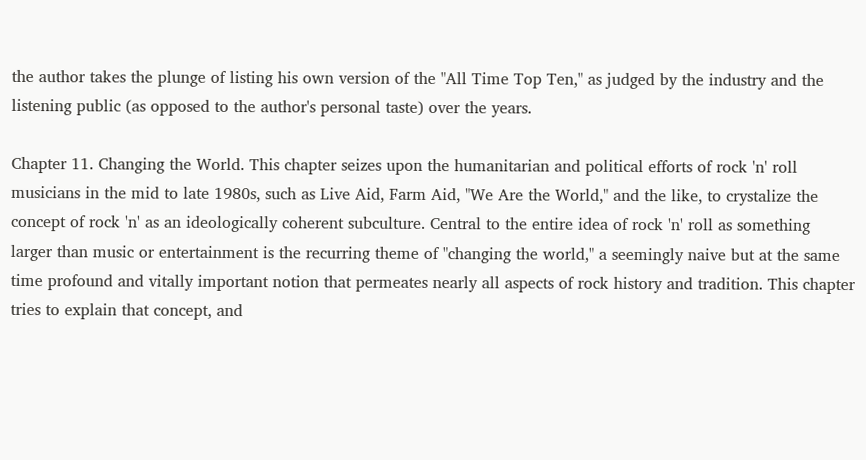the author takes the plunge of listing his own version of the "All Time Top Ten," as judged by the industry and the listening public (as opposed to the author's personal taste) over the years.

Chapter 11. Changing the World. This chapter seizes upon the humanitarian and political efforts of rock 'n' roll musicians in the mid to late 1980s, such as Live Aid, Farm Aid, "We Are the World," and the like, to crystalize the concept of rock 'n' as an ideologically coherent subculture. Central to the entire idea of rock 'n' roll as something larger than music or entertainment is the recurring theme of "changing the world," a seemingly naive but at the same time profound and vitally important notion that permeates nearly all aspects of rock history and tradition. This chapter tries to explain that concept, and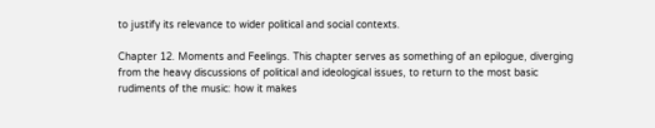to justify its relevance to wider political and social contexts.

Chapter 12. Moments and Feelings. This chapter serves as something of an epilogue, diverging from the heavy discussions of political and ideological issues, to return to the most basic rudiments of the music: how it makes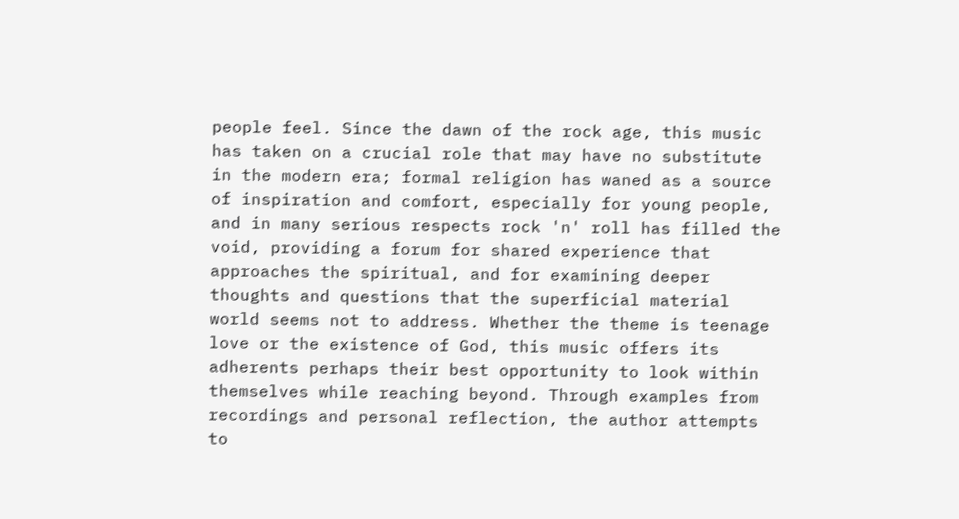people feel. Since the dawn of the rock age, this music has taken on a crucial role that may have no substitute in the modern era; formal religion has waned as a source of inspiration and comfort, especially for young people, and in many serious respects rock 'n' roll has filled the void, providing a forum for shared experience that approaches the spiritual, and for examining deeper thoughts and questions that the superficial material world seems not to address. Whether the theme is teenage love or the existence of God, this music offers its adherents perhaps their best opportunity to look within themselves while reaching beyond. Through examples from recordings and personal reflection, the author attempts to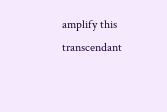amplify this transcendant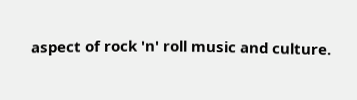aspect of rock 'n' roll music and culture.